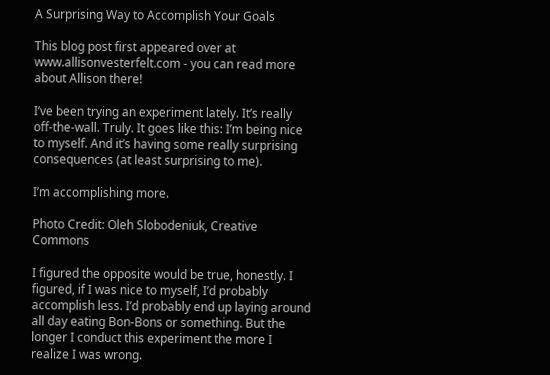A Surprising Way to Accomplish Your Goals

This blog post first appeared over at www.allisonvesterfelt.com - you can read more about Allison there!

I’ve been trying an experiment lately. It’s really off-the-wall. Truly. It goes like this: I’m being nice to myself. And it’s having some really surprising consequences (at least surprising to me).

I’m accomplishing more.

Photo Credit: Oleh Slobodeniuk, Creative Commons

I figured the opposite would be true, honestly. I figured, if I was nice to myself, I’d probably accomplish less. I’d probably end up laying around all day eating Bon-Bons or something. But the longer I conduct this experiment the more I realize I was wrong.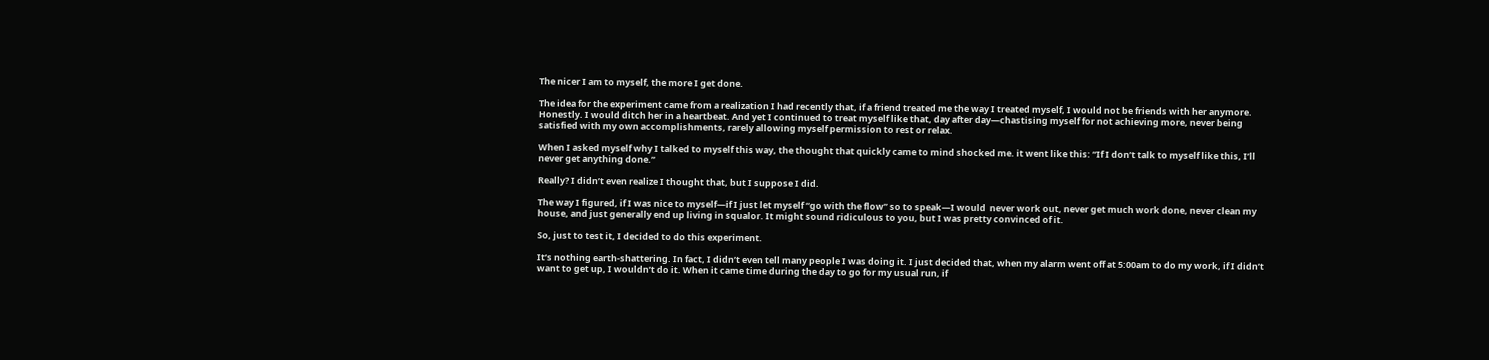The nicer I am to myself, the more I get done.

The idea for the experiment came from a realization I had recently that, if a friend treated me the way I treated myself, I would not be friends with her anymore. Honestly. I would ditch her in a heartbeat. And yet I continued to treat myself like that, day after day—chastising myself for not achieving more, never being satisfied with my own accomplishments, rarely allowing myself permission to rest or relax.

When I asked myself why I talked to myself this way, the thought that quickly came to mind shocked me. it went like this: “If I don’t talk to myself like this, I’ll never get anything done.”

Really? I didn’t even realize I thought that, but I suppose I did.

The way I figured, if I was nice to myself—if I just let myself “go with the flow” so to speak—I would  never work out, never get much work done, never clean my house, and just generally end up living in squalor. It might sound ridiculous to you, but I was pretty convinced of it.

So, just to test it, I decided to do this experiment.

It’s nothing earth-shattering. In fact, I didn’t even tell many people I was doing it. I just decided that, when my alarm went off at 5:00am to do my work, if I didn’t want to get up, I wouldn’t do it. When it came time during the day to go for my usual run, if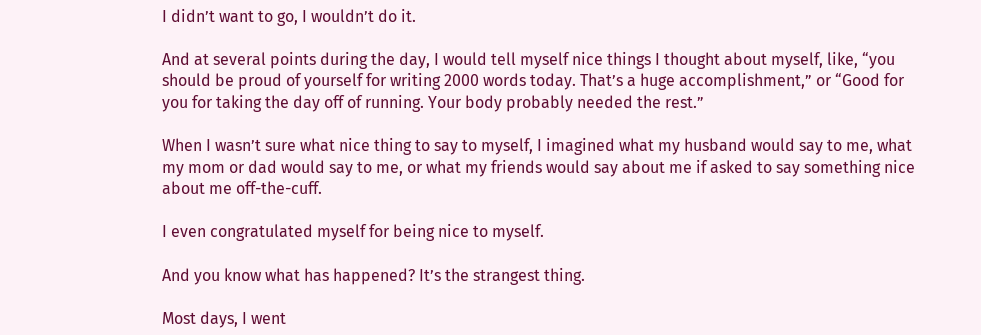I didn’t want to go, I wouldn’t do it.

And at several points during the day, I would tell myself nice things I thought about myself, like, “you should be proud of yourself for writing 2000 words today. That’s a huge accomplishment,” or “Good for you for taking the day off of running. Your body probably needed the rest.”

When I wasn’t sure what nice thing to say to myself, I imagined what my husband would say to me, what my mom or dad would say to me, or what my friends would say about me if asked to say something nice about me off-the-cuff.

I even congratulated myself for being nice to myself.

And you know what has happened? It’s the strangest thing.

Most days, I went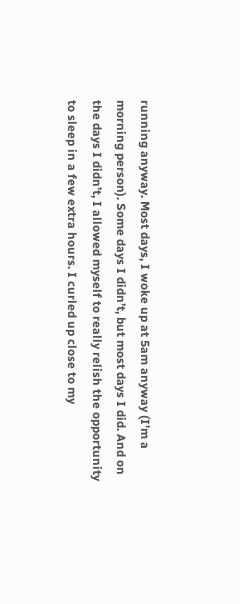running anyway. Most days, I woke up at 5am anyway (I’m a morning person). Some days I didn’t, but most days I did. And on the days I didn’t, I allowed myself to really relish the opportunity to sleep in a few extra hours. I curled up close to my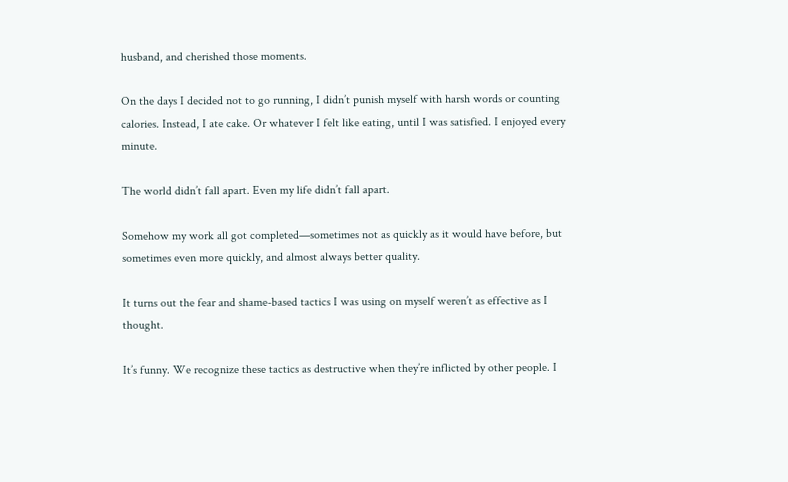husband, and cherished those moments.

On the days I decided not to go running, I didn’t punish myself with harsh words or counting calories. Instead, I ate cake. Or whatever I felt like eating, until I was satisfied. I enjoyed every minute.

The world didn’t fall apart. Even my life didn’t fall apart.

Somehow my work all got completed—sometimes not as quickly as it would have before, but sometimes even more quickly, and almost always better quality.

It turns out the fear and shame-based tactics I was using on myself weren’t as effective as I thought.

It’s funny. We recognize these tactics as destructive when they’re inflicted by other people. I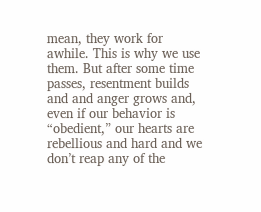mean, they work for awhile. This is why we use them. But after some time passes, resentment builds and and anger grows and, even if our behavior is “obedient,” our hearts are rebellious and hard and we don’t reap any of the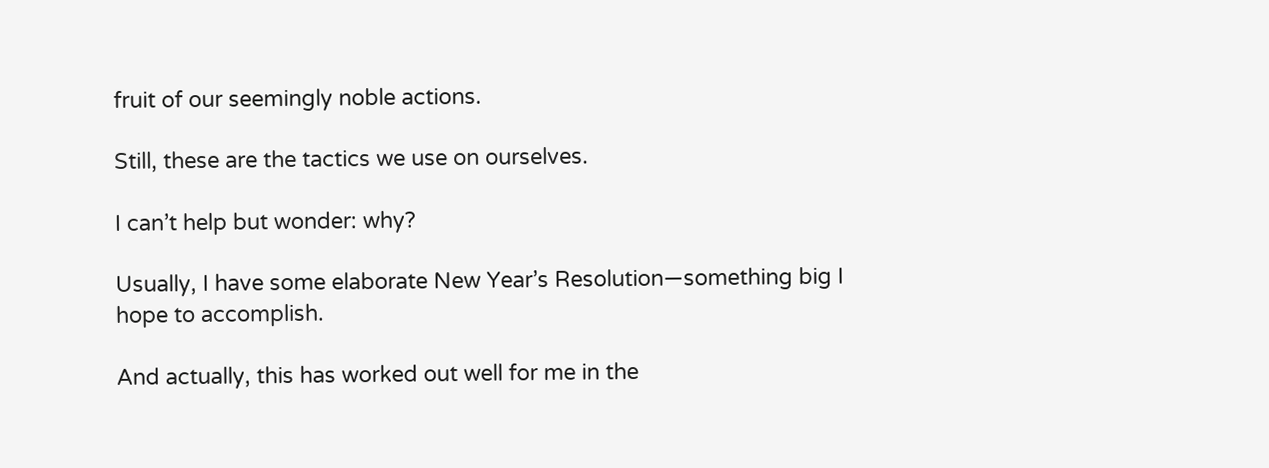fruit of our seemingly noble actions.

Still, these are the tactics we use on ourselves.

I can’t help but wonder: why?

Usually, I have some elaborate New Year’s Resolution—something big I hope to accomplish.

And actually, this has worked out well for me in the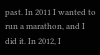past. In 2011 I wanted to run a marathon, and I did it. In 2012, I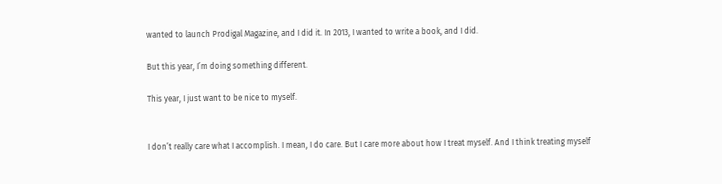wanted to launch Prodigal Magazine, and I did it. In 2013, I wanted to write a book, and I did.

But this year, I’m doing something different.

This year, I just want to be nice to myself.


I don’t really care what I accomplish. I mean, I do care. But I care more about how I treat myself. And I think treating myself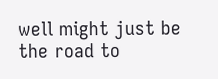well might just be the road to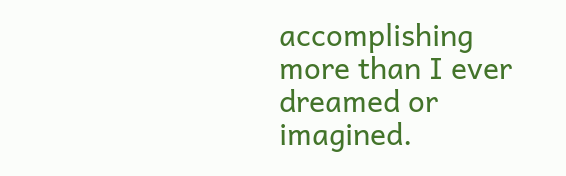accomplishing more than I ever dreamed or imagined.